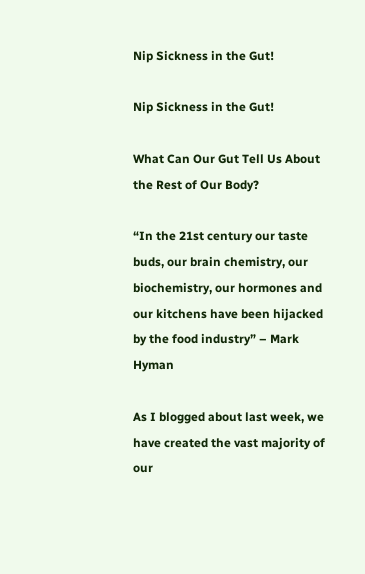Nip Sickness in the Gut!

Nip Sickness in the Gut!

What Can Our Gut Tell Us About the Rest of Our Body?

“In the 21st century our taste buds, our brain chemistry, our biochemistry, our hormones and our kitchens have been hijacked by the food industry” – Mark Hyman

As I blogged about last week, we have created the vast majority of our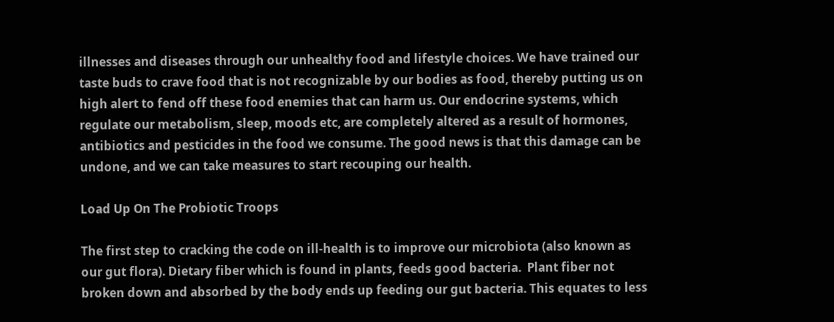illnesses and diseases through our unhealthy food and lifestyle choices. We have trained our taste buds to crave food that is not recognizable by our bodies as food, thereby putting us on high alert to fend off these food enemies that can harm us. Our endocrine systems, which regulate our metabolism, sleep, moods etc, are completely altered as a result of hormones, antibiotics and pesticides in the food we consume. The good news is that this damage can be undone, and we can take measures to start recouping our health.

Load Up On The Probiotic Troops

The first step to cracking the code on ill-health is to improve our microbiota (also known as our gut flora). Dietary fiber which is found in plants, feeds good bacteria.  Plant fiber not broken down and absorbed by the body ends up feeding our gut bacteria. This equates to less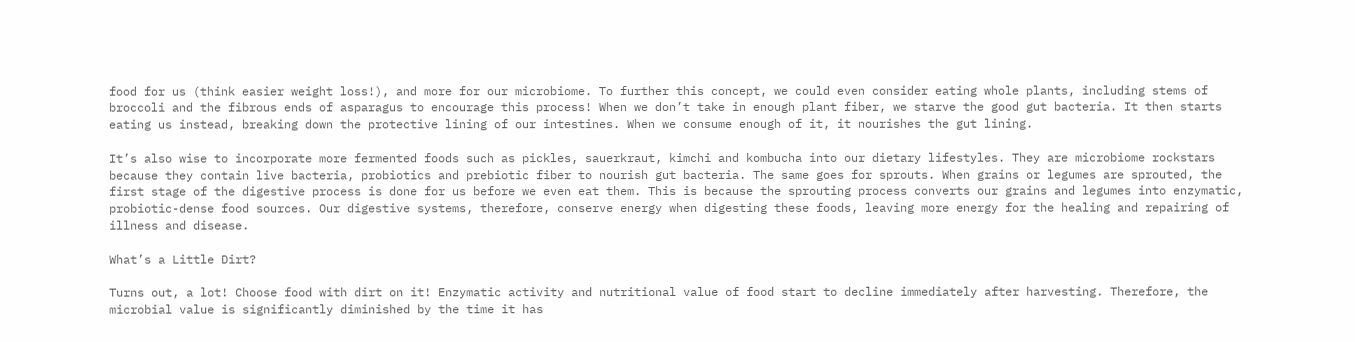food for us (think easier weight loss!), and more for our microbiome. To further this concept, we could even consider eating whole plants, including stems of broccoli and the fibrous ends of asparagus to encourage this process! When we don’t take in enough plant fiber, we starve the good gut bacteria. It then starts eating us instead, breaking down the protective lining of our intestines. When we consume enough of it, it nourishes the gut lining.

It’s also wise to incorporate more fermented foods such as pickles, sauerkraut, kimchi and kombucha into our dietary lifestyles. They are microbiome rockstars because they contain live bacteria, probiotics and prebiotic fiber to nourish gut bacteria. The same goes for sprouts. When grains or legumes are sprouted, the first stage of the digestive process is done for us before we even eat them. This is because the sprouting process converts our grains and legumes into enzymatic, probiotic-dense food sources. Our digestive systems, therefore, conserve energy when digesting these foods, leaving more energy for the healing and repairing of illness and disease.

What’s a Little Dirt?

Turns out, a lot! Choose food with dirt on it! Enzymatic activity and nutritional value of food start to decline immediately after harvesting. Therefore, the microbial value is significantly diminished by the time it has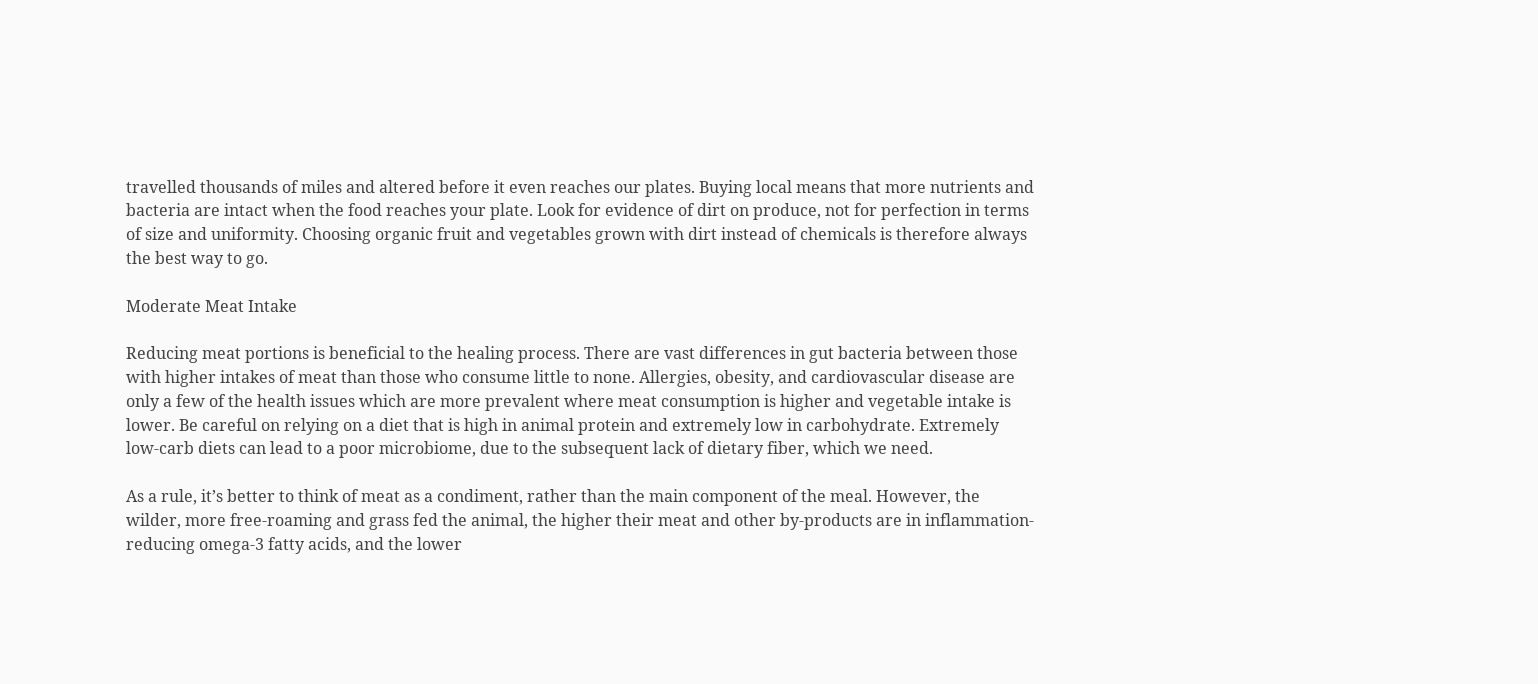travelled thousands of miles and altered before it even reaches our plates. Buying local means that more nutrients and bacteria are intact when the food reaches your plate. Look for evidence of dirt on produce, not for perfection in terms of size and uniformity. Choosing organic fruit and vegetables grown with dirt instead of chemicals is therefore always the best way to go.

Moderate Meat Intake

Reducing meat portions is beneficial to the healing process. There are vast differences in gut bacteria between those with higher intakes of meat than those who consume little to none. Allergies, obesity, and cardiovascular disease are only a few of the health issues which are more prevalent where meat consumption is higher and vegetable intake is lower. Be careful on relying on a diet that is high in animal protein and extremely low in carbohydrate. Extremely low-carb diets can lead to a poor microbiome, due to the subsequent lack of dietary fiber, which we need.

As a rule, it’s better to think of meat as a condiment, rather than the main component of the meal. However, the wilder, more free-roaming and grass fed the animal, the higher their meat and other by-products are in inflammation-reducing omega-3 fatty acids, and the lower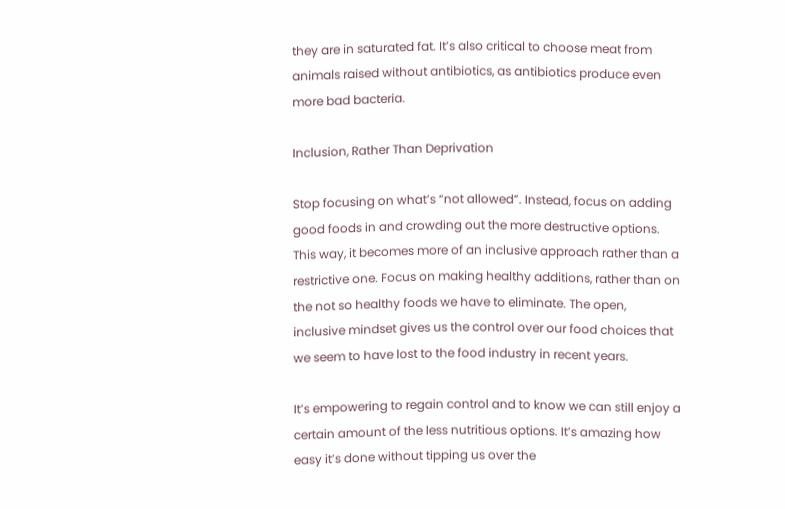they are in saturated fat. It’s also critical to choose meat from animals raised without antibiotics, as antibiotics produce even more bad bacteria.

Inclusion, Rather Than Deprivation

Stop focusing on what’s “not allowed”. Instead, focus on adding good foods in and crowding out the more destructive options. This way, it becomes more of an inclusive approach rather than a restrictive one. Focus on making healthy additions, rather than on the not so healthy foods we have to eliminate. The open, inclusive mindset gives us the control over our food choices that we seem to have lost to the food industry in recent years.

It’s empowering to regain control and to know we can still enjoy a certain amount of the less nutritious options. It’s amazing how easy it’s done without tipping us over the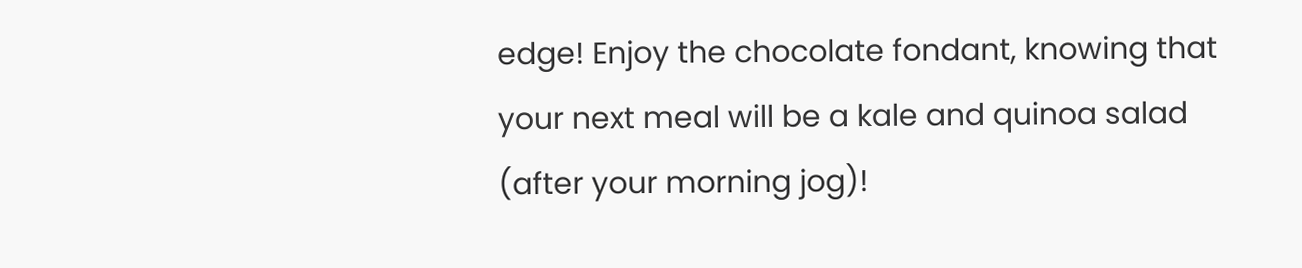edge! Enjoy the chocolate fondant, knowing that your next meal will be a kale and quinoa salad (after your morning jog)!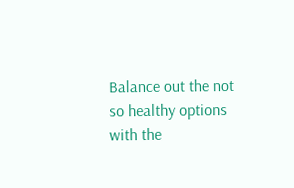Balance out the not so healthy options with the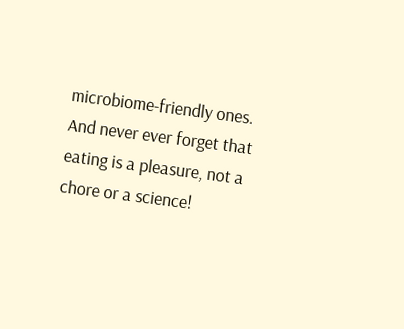microbiome-friendly ones. And never ever forget that eating is a pleasure, not a chore or a science!